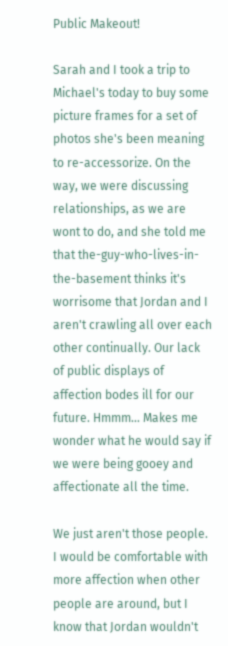Public Makeout!

Sarah and I took a trip to Michael's today to buy some picture frames for a set of photos she's been meaning to re-accessorize. On the way, we were discussing relationships, as we are wont to do, and she told me that the-guy-who-lives-in-the-basement thinks it's worrisome that Jordan and I aren't crawling all over each other continually. Our lack of public displays of affection bodes ill for our future. Hmmm... Makes me wonder what he would say if we were being gooey and affectionate all the time.

We just aren't those people. I would be comfortable with more affection when other people are around, but I know that Jordan wouldn't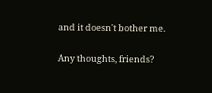and it doesn't bother me.

Any thoughts, friends?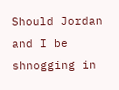Should Jordan and I be shnogging in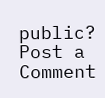public?
Post a Comment